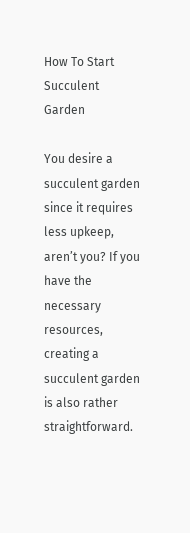How To Start Succulent Garden

You desire a succulent garden since it requires less upkeep, aren’t you? If you have the necessary resources, creating a succulent garden is also rather straightforward.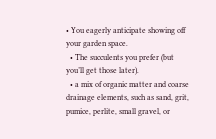• You eagerly anticipate showing off your garden space.
  • The succulents you prefer (but you’ll get those later).
  • a mix of organic matter and coarse drainage elements, such as sand, grit, pumice, perlite, small gravel, or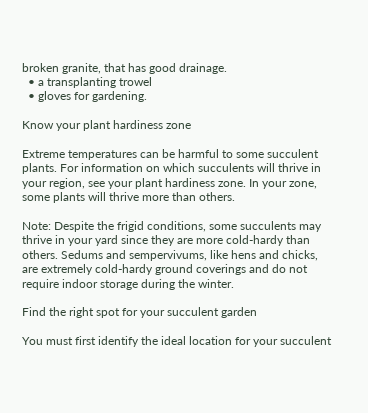broken granite, that has good drainage.
  • a transplanting trowel
  • gloves for gardening.

Know your plant hardiness zone

Extreme temperatures can be harmful to some succulent plants. For information on which succulents will thrive in your region, see your plant hardiness zone. In your zone, some plants will thrive more than others.

Note: Despite the frigid conditions, some succulents may thrive in your yard since they are more cold-hardy than others. Sedums and sempervivums, like hens and chicks, are extremely cold-hardy ground coverings and do not require indoor storage during the winter.

Find the right spot for your succulent garden

You must first identify the ideal location for your succulent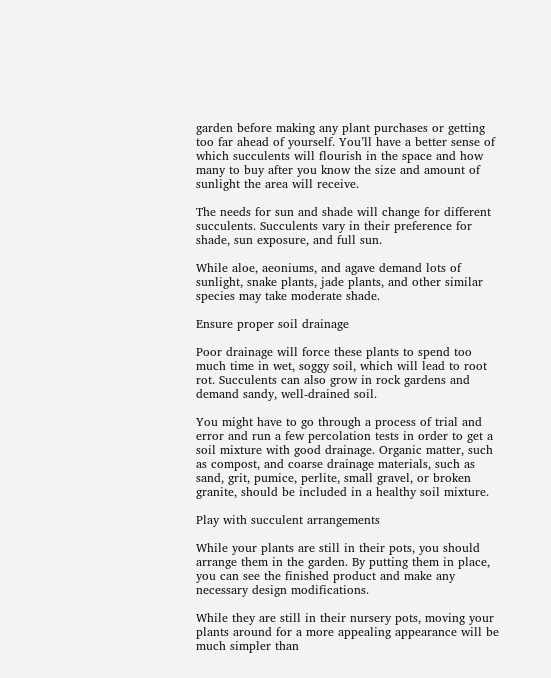garden before making any plant purchases or getting too far ahead of yourself. You’ll have a better sense of which succulents will flourish in the space and how many to buy after you know the size and amount of sunlight the area will receive.

The needs for sun and shade will change for different succulents. Succulents vary in their preference for shade, sun exposure, and full sun.

While aloe, aeoniums, and agave demand lots of sunlight, snake plants, jade plants, and other similar species may take moderate shade.

Ensure proper soil drainage

Poor drainage will force these plants to spend too much time in wet, soggy soil, which will lead to root rot. Succulents can also grow in rock gardens and demand sandy, well-drained soil.

You might have to go through a process of trial and error and run a few percolation tests in order to get a soil mixture with good drainage. Organic matter, such as compost, and coarse drainage materials, such as sand, grit, pumice, perlite, small gravel, or broken granite, should be included in a healthy soil mixture.

Play with succulent arrangements

While your plants are still in their pots, you should arrange them in the garden. By putting them in place, you can see the finished product and make any necessary design modifications.

While they are still in their nursery pots, moving your plants around for a more appealing appearance will be much simpler than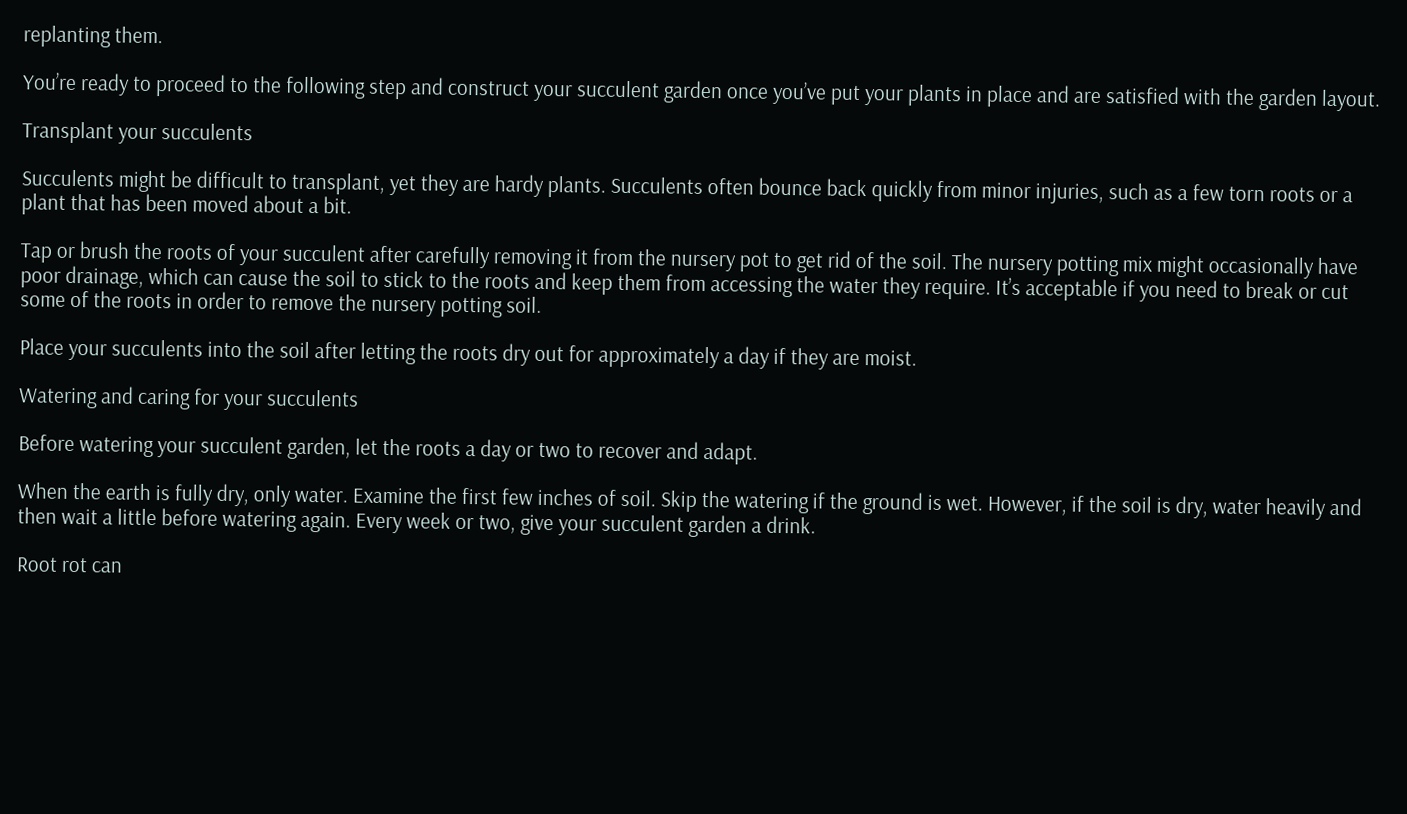replanting them.

You’re ready to proceed to the following step and construct your succulent garden once you’ve put your plants in place and are satisfied with the garden layout.

Transplant your succulents

Succulents might be difficult to transplant, yet they are hardy plants. Succulents often bounce back quickly from minor injuries, such as a few torn roots or a plant that has been moved about a bit.

Tap or brush the roots of your succulent after carefully removing it from the nursery pot to get rid of the soil. The nursery potting mix might occasionally have poor drainage, which can cause the soil to stick to the roots and keep them from accessing the water they require. It’s acceptable if you need to break or cut some of the roots in order to remove the nursery potting soil.

Place your succulents into the soil after letting the roots dry out for approximately a day if they are moist.

Watering and caring for your succulents

Before watering your succulent garden, let the roots a day or two to recover and adapt.

When the earth is fully dry, only water. Examine the first few inches of soil. Skip the watering if the ground is wet. However, if the soil is dry, water heavily and then wait a little before watering again. Every week or two, give your succulent garden a drink.

Root rot can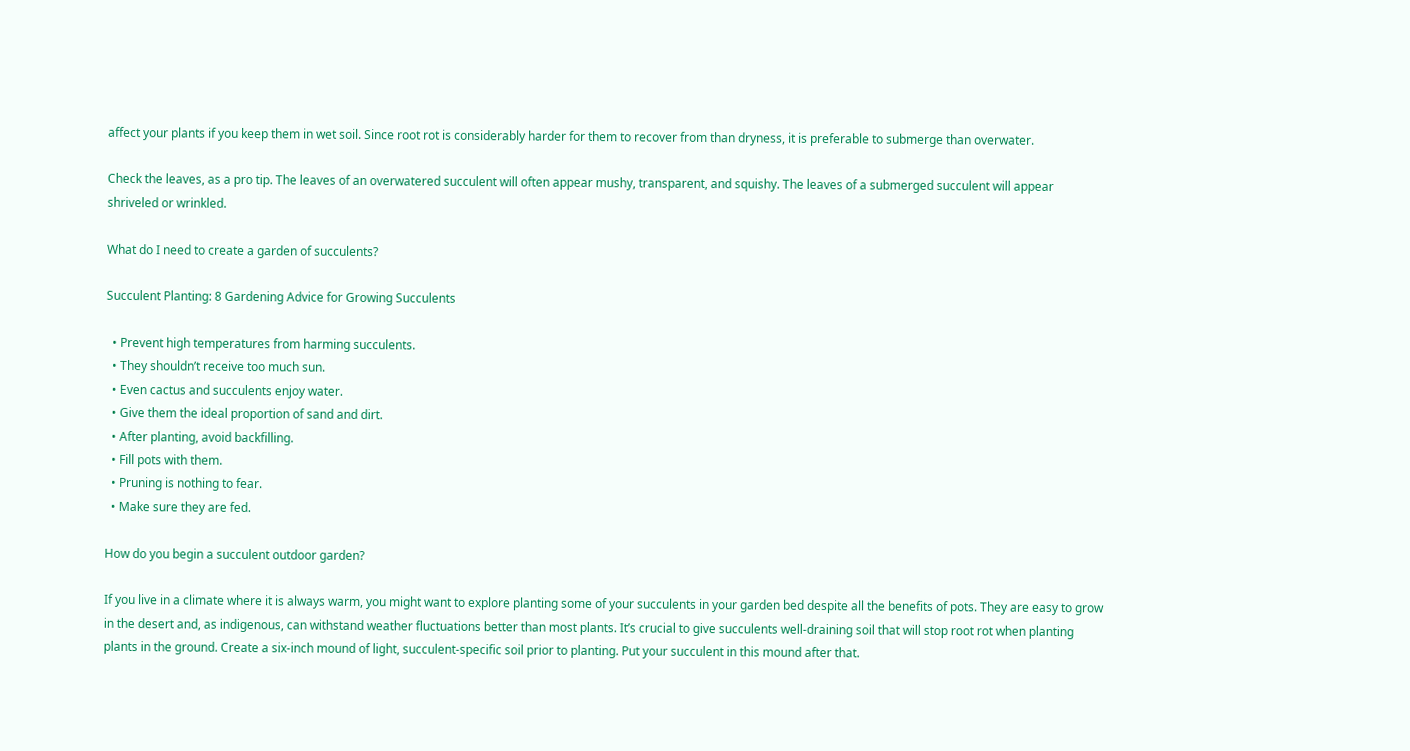affect your plants if you keep them in wet soil. Since root rot is considerably harder for them to recover from than dryness, it is preferable to submerge than overwater.

Check the leaves, as a pro tip. The leaves of an overwatered succulent will often appear mushy, transparent, and squishy. The leaves of a submerged succulent will appear shriveled or wrinkled.

What do I need to create a garden of succulents?

Succulent Planting: 8 Gardening Advice for Growing Succulents

  • Prevent high temperatures from harming succulents.
  • They shouldn’t receive too much sun.
  • Even cactus and succulents enjoy water.
  • Give them the ideal proportion of sand and dirt.
  • After planting, avoid backfilling.
  • Fill pots with them.
  • Pruning is nothing to fear.
  • Make sure they are fed.

How do you begin a succulent outdoor garden?

If you live in a climate where it is always warm, you might want to explore planting some of your succulents in your garden bed despite all the benefits of pots. They are easy to grow in the desert and, as indigenous, can withstand weather fluctuations better than most plants. It’s crucial to give succulents well-draining soil that will stop root rot when planting plants in the ground. Create a six-inch mound of light, succulent-specific soil prior to planting. Put your succulent in this mound after that.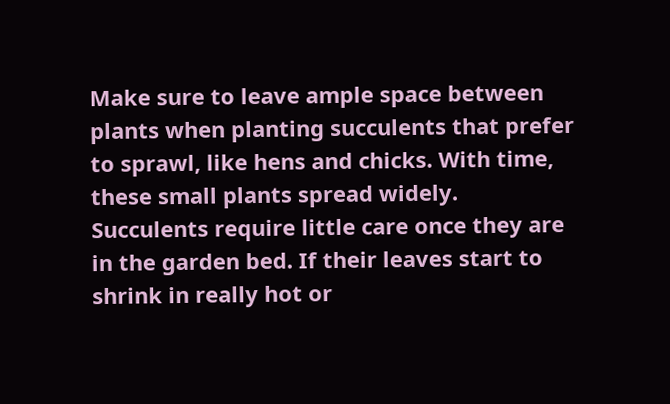Make sure to leave ample space between plants when planting succulents that prefer to sprawl, like hens and chicks. With time, these small plants spread widely. Succulents require little care once they are in the garden bed. If their leaves start to shrink in really hot or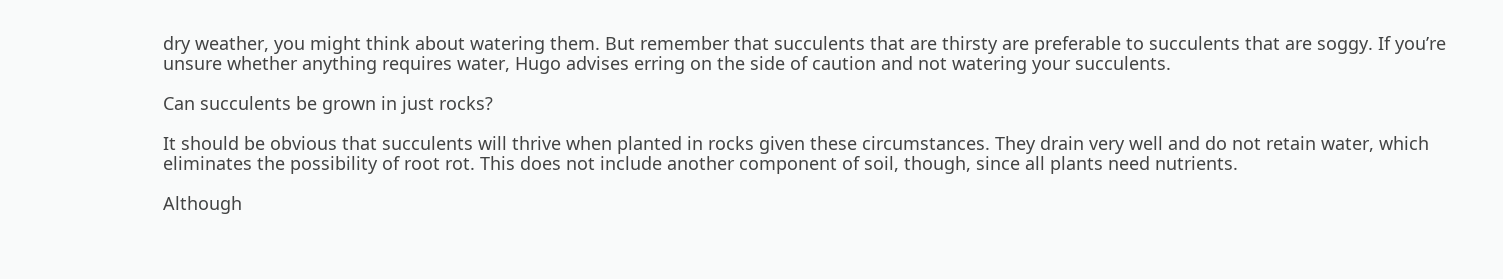dry weather, you might think about watering them. But remember that succulents that are thirsty are preferable to succulents that are soggy. If you’re unsure whether anything requires water, Hugo advises erring on the side of caution and not watering your succulents.

Can succulents be grown in just rocks?

It should be obvious that succulents will thrive when planted in rocks given these circumstances. They drain very well and do not retain water, which eliminates the possibility of root rot. This does not include another component of soil, though, since all plants need nutrients.

Although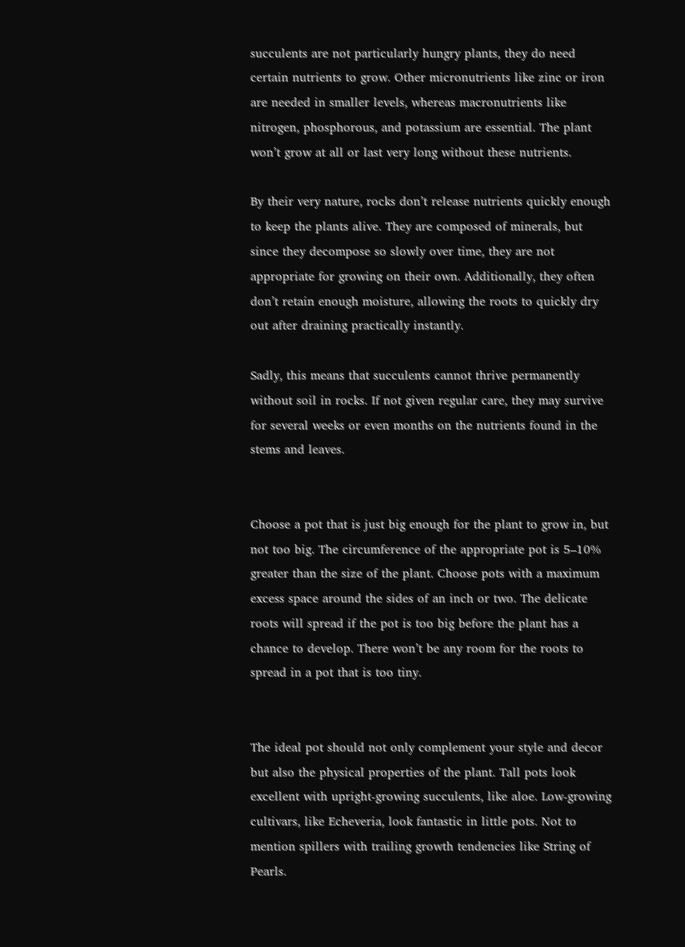succulents are not particularly hungry plants, they do need certain nutrients to grow. Other micronutrients like zinc or iron are needed in smaller levels, whereas macronutrients like nitrogen, phosphorous, and potassium are essential. The plant won’t grow at all or last very long without these nutrients.

By their very nature, rocks don’t release nutrients quickly enough to keep the plants alive. They are composed of minerals, but since they decompose so slowly over time, they are not appropriate for growing on their own. Additionally, they often don’t retain enough moisture, allowing the roots to quickly dry out after draining practically instantly.

Sadly, this means that succulents cannot thrive permanently without soil in rocks. If not given regular care, they may survive for several weeks or even months on the nutrients found in the stems and leaves.


Choose a pot that is just big enough for the plant to grow in, but not too big. The circumference of the appropriate pot is 5–10% greater than the size of the plant. Choose pots with a maximum excess space around the sides of an inch or two. The delicate roots will spread if the pot is too big before the plant has a chance to develop. There won’t be any room for the roots to spread in a pot that is too tiny.


The ideal pot should not only complement your style and decor but also the physical properties of the plant. Tall pots look excellent with upright-growing succulents, like aloe. Low-growing cultivars, like Echeveria, look fantastic in little pots. Not to mention spillers with trailing growth tendencies like String of Pearls.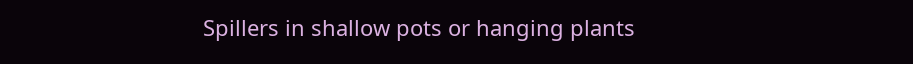Spillers in shallow pots or hanging plants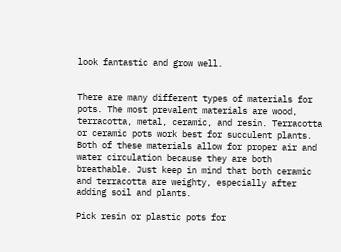look fantastic and grow well.


There are many different types of materials for pots. The most prevalent materials are wood, terracotta, metal, ceramic, and resin. Terracotta or ceramic pots work best for succulent plants. Both of these materials allow for proper air and water circulation because they are both breathable. Just keep in mind that both ceramic and terracotta are weighty, especially after adding soil and plants.

Pick resin or plastic pots for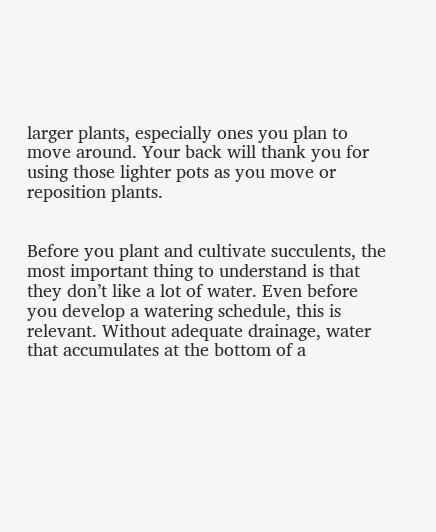larger plants, especially ones you plan to move around. Your back will thank you for using those lighter pots as you move or reposition plants.


Before you plant and cultivate succulents, the most important thing to understand is that they don’t like a lot of water. Even before you develop a watering schedule, this is relevant. Without adequate drainage, water that accumulates at the bottom of a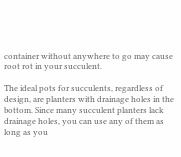container without anywhere to go may cause root rot in your succulent.

The ideal pots for succulents, regardless of design, are planters with drainage holes in the bottom. Since many succulent planters lack drainage holes, you can use any of them as long as you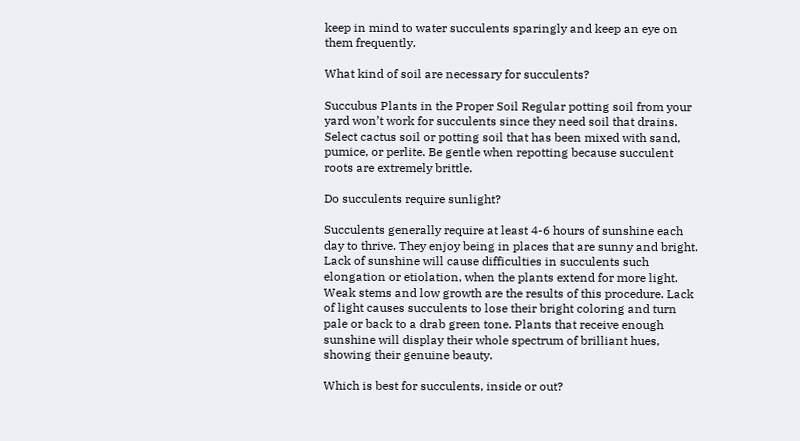keep in mind to water succulents sparingly and keep an eye on them frequently.

What kind of soil are necessary for succulents?

Succubus Plants in the Proper Soil Regular potting soil from your yard won’t work for succulents since they need soil that drains. Select cactus soil or potting soil that has been mixed with sand, pumice, or perlite. Be gentle when repotting because succulent roots are extremely brittle.

Do succulents require sunlight?

Succulents generally require at least 4-6 hours of sunshine each day to thrive. They enjoy being in places that are sunny and bright. Lack of sunshine will cause difficulties in succulents such elongation or etiolation, when the plants extend for more light. Weak stems and low growth are the results of this procedure. Lack of light causes succulents to lose their bright coloring and turn pale or back to a drab green tone. Plants that receive enough sunshine will display their whole spectrum of brilliant hues, showing their genuine beauty.

Which is best for succulents, inside or out?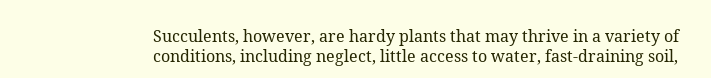Succulents, however, are hardy plants that may thrive in a variety of conditions, including neglect, little access to water, fast-draining soil,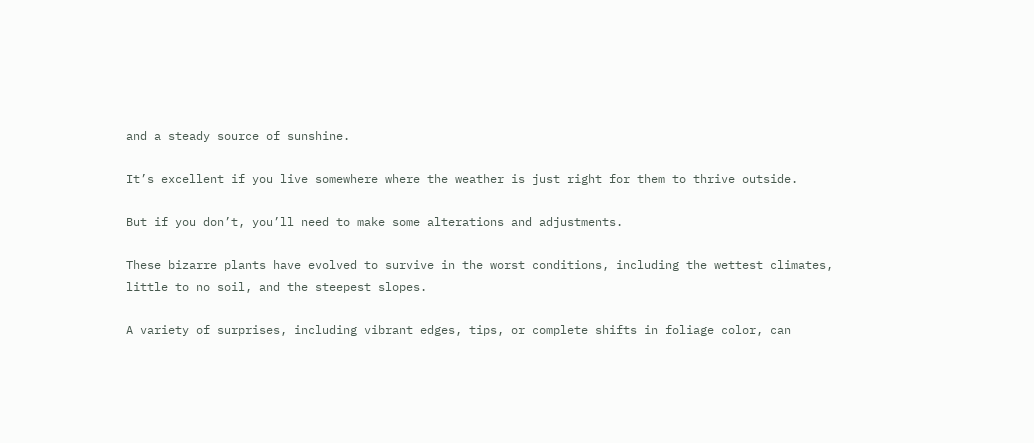and a steady source of sunshine.

It’s excellent if you live somewhere where the weather is just right for them to thrive outside.

But if you don’t, you’ll need to make some alterations and adjustments.

These bizarre plants have evolved to survive in the worst conditions, including the wettest climates, little to no soil, and the steepest slopes.

A variety of surprises, including vibrant edges, tips, or complete shifts in foliage color, can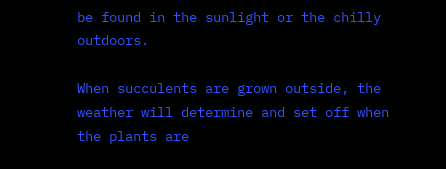be found in the sunlight or the chilly outdoors.

When succulents are grown outside, the weather will determine and set off when the plants are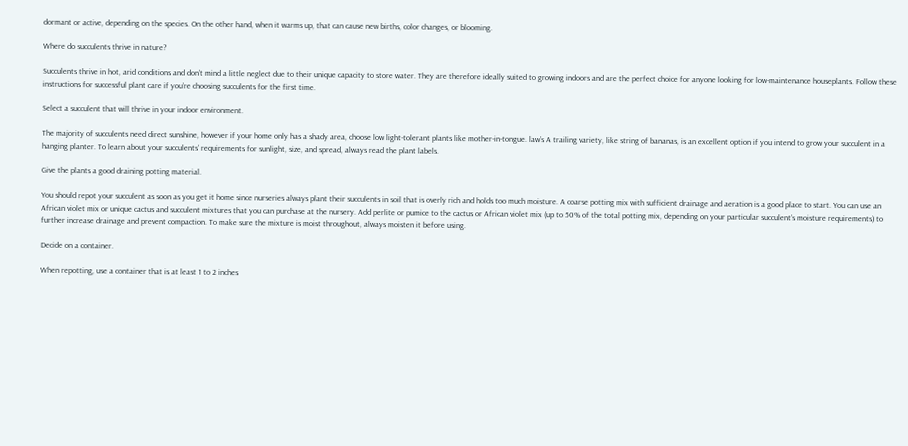dormant or active, depending on the species. On the other hand, when it warms up, that can cause new births, color changes, or blooming.

Where do succulents thrive in nature?

Succulents thrive in hot, arid conditions and don’t mind a little neglect due to their unique capacity to store water. They are therefore ideally suited to growing indoors and are the perfect choice for anyone looking for low-maintenance houseplants. Follow these instructions for successful plant care if you’re choosing succulents for the first time.

Select a succulent that will thrive in your indoor environment.

The majority of succulents need direct sunshine, however if your home only has a shady area, choose low light-tolerant plants like mother-in-tongue. law’s A trailing variety, like string of bananas, is an excellent option if you intend to grow your succulent in a hanging planter. To learn about your succulents’ requirements for sunlight, size, and spread, always read the plant labels.

Give the plants a good draining potting material.

You should repot your succulent as soon as you get it home since nurseries always plant their succulents in soil that is overly rich and holds too much moisture. A coarse potting mix with sufficient drainage and aeration is a good place to start. You can use an African violet mix or unique cactus and succulent mixtures that you can purchase at the nursery. Add perlite or pumice to the cactus or African violet mix (up to 50% of the total potting mix, depending on your particular succulent’s moisture requirements) to further increase drainage and prevent compaction. To make sure the mixture is moist throughout, always moisten it before using.

Decide on a container.

When repotting, use a container that is at least 1 to 2 inches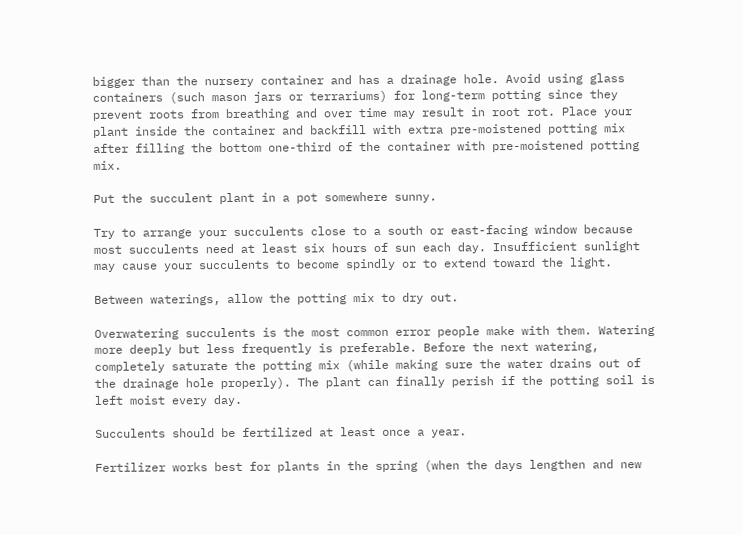bigger than the nursery container and has a drainage hole. Avoid using glass containers (such mason jars or terrariums) for long-term potting since they prevent roots from breathing and over time may result in root rot. Place your plant inside the container and backfill with extra pre-moistened potting mix after filling the bottom one-third of the container with pre-moistened potting mix.

Put the succulent plant in a pot somewhere sunny.

Try to arrange your succulents close to a south or east-facing window because most succulents need at least six hours of sun each day. Insufficient sunlight may cause your succulents to become spindly or to extend toward the light.

Between waterings, allow the potting mix to dry out.

Overwatering succulents is the most common error people make with them. Watering more deeply but less frequently is preferable. Before the next watering, completely saturate the potting mix (while making sure the water drains out of the drainage hole properly). The plant can finally perish if the potting soil is left moist every day.

Succulents should be fertilized at least once a year.

Fertilizer works best for plants in the spring (when the days lengthen and new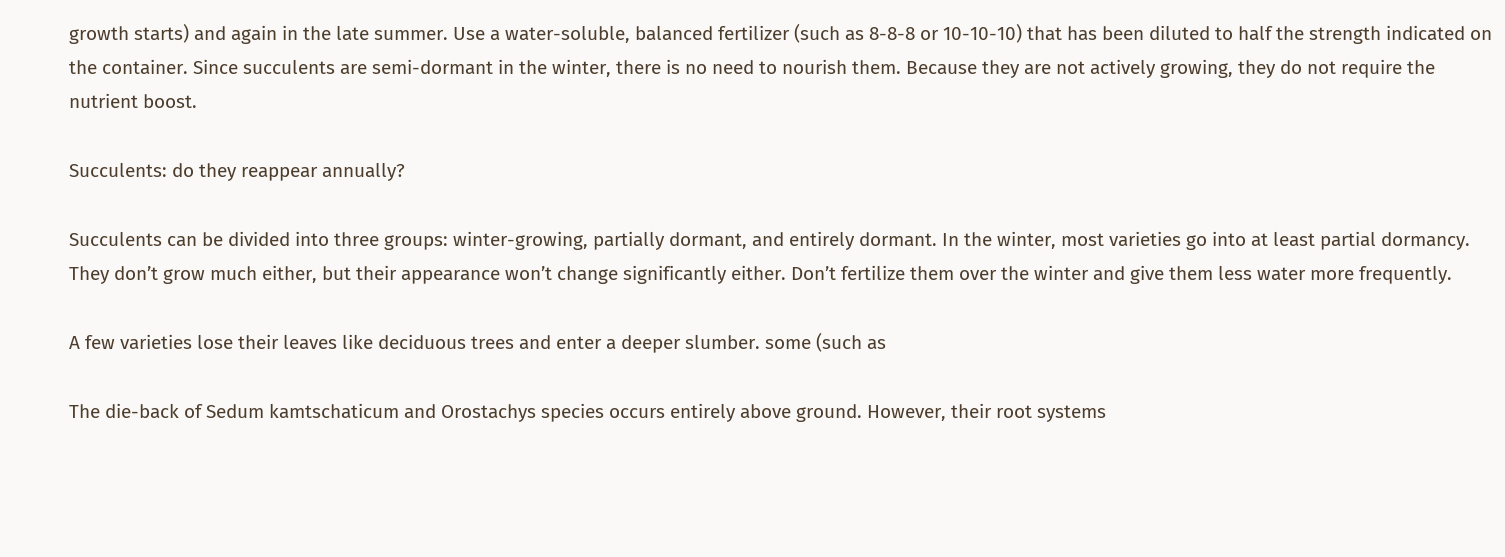growth starts) and again in the late summer. Use a water-soluble, balanced fertilizer (such as 8-8-8 or 10-10-10) that has been diluted to half the strength indicated on the container. Since succulents are semi-dormant in the winter, there is no need to nourish them. Because they are not actively growing, they do not require the nutrient boost.

Succulents: do they reappear annually?

Succulents can be divided into three groups: winter-growing, partially dormant, and entirely dormant. In the winter, most varieties go into at least partial dormancy. They don’t grow much either, but their appearance won’t change significantly either. Don’t fertilize them over the winter and give them less water more frequently.

A few varieties lose their leaves like deciduous trees and enter a deeper slumber. some (such as

The die-back of Sedum kamtschaticum and Orostachys species occurs entirely above ground. However, their root systems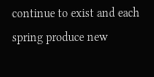continue to exist and each spring produce new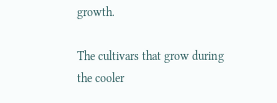growth.

The cultivars that grow during the cooler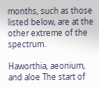months, such as those listed below, are at the other extreme of the spectrum.

Haworthia, aeonium, and aloe The start of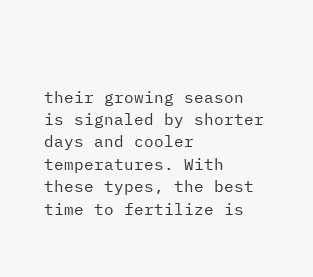their growing season is signaled by shorter days and cooler temperatures. With these types, the best time to fertilize is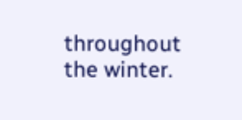throughout the winter.